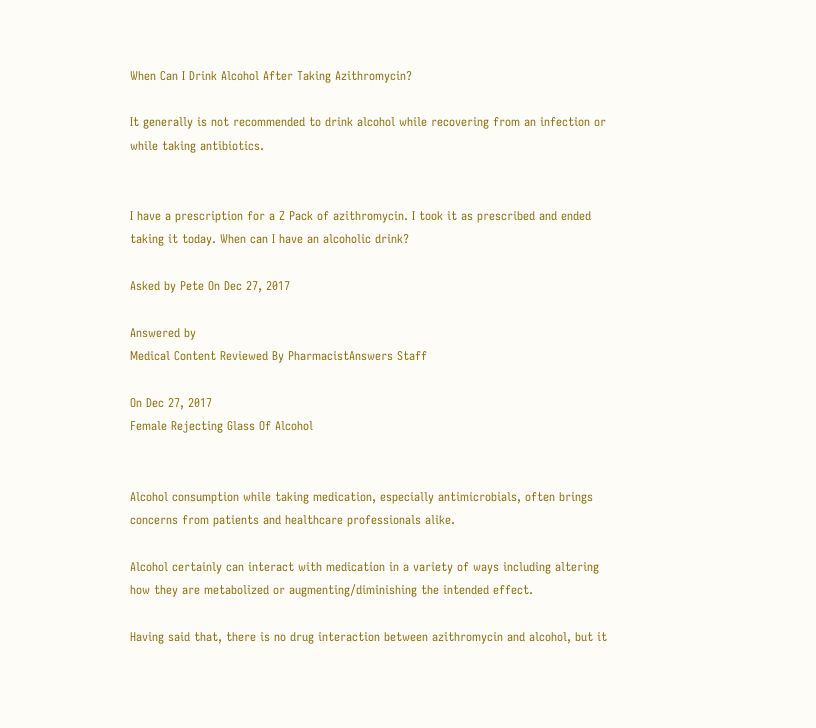When Can I Drink Alcohol After Taking Azithromycin?

It generally is not recommended to drink alcohol while recovering from an infection or while taking antibiotics.


I have a prescription for a Z Pack of azithromycin. I took it as prescribed and ended taking it today. When can I have an alcoholic drink?

Asked by Pete On Dec 27, 2017

Answered by
Medical Content Reviewed By PharmacistAnswers Staff

On Dec 27, 2017
Female Rejecting Glass Of Alcohol


Alcohol consumption while taking medication, especially antimicrobials, often brings concerns from patients and healthcare professionals alike.

Alcohol certainly can interact with medication in a variety of ways including altering how they are metabolized or augmenting/diminishing the intended effect.

Having said that, there is no drug interaction between azithromycin and alcohol, but it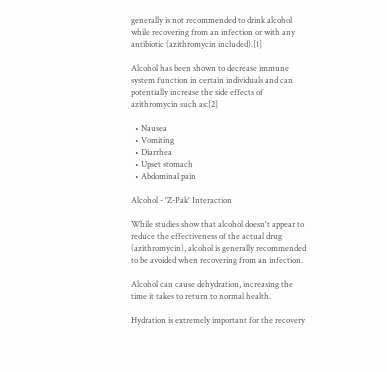generally is not recommended to drink alcohol while recovering from an infection or with any antibiotic (azithromycin included).[1]

Alcohol has been shown to decrease immune system function in certain individuals and can potentially increase the side effects of azithromycin such as:[2]

  • Nausea
  • Vomiting
  • Diarrhea
  • Upset stomach
  • Abdominal pain

Alcohol - 'Z-Pak' Interaction

While studies show that alcohol doesn't appear to reduce the effectiveness of the actual drug (azithromycin), alcohol is generally recommended to be avoided when recovering from an infection.

Alcohol can cause dehydration, increasing the time it takes to return to normal health.

Hydration is extremely important for the recovery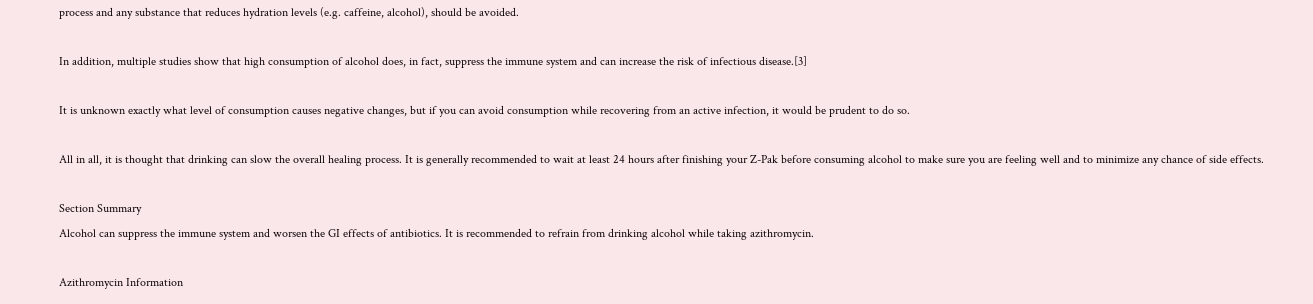process and any substance that reduces hydration levels (e.g. caffeine, alcohol), should be avoided.

In addition, multiple studies show that high consumption of alcohol does, in fact, suppress the immune system and can increase the risk of infectious disease.[3]

It is unknown exactly what level of consumption causes negative changes, but if you can avoid consumption while recovering from an active infection, it would be prudent to do so.

All in all, it is thought that drinking can slow the overall healing process. It is generally recommended to wait at least 24 hours after finishing your Z-Pak before consuming alcohol to make sure you are feeling well and to minimize any chance of side effects.

Section Summary
Alcohol can suppress the immune system and worsen the GI effects of antibiotics. It is recommended to refrain from drinking alcohol while taking azithromycin.

Azithromycin Information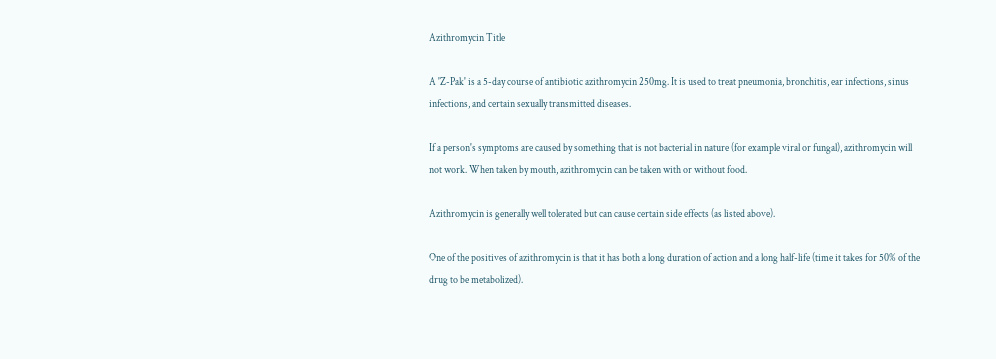Azithromycin Title

A 'Z-Pak' is a 5-day course of antibiotic azithromycin 250mg. It is used to treat pneumonia, bronchitis, ear infections, sinus infections, and certain sexually transmitted diseases.

If a person's symptoms are caused by something that is not bacterial in nature (for example viral or fungal), azithromycin will not work. When taken by mouth, azithromycin can be taken with or without food.

Azithromycin is generally well tolerated but can cause certain side effects (as listed above).

One of the positives of azithromycin is that it has both a long duration of action and a long half-life (time it takes for 50% of the drug to be metabolized).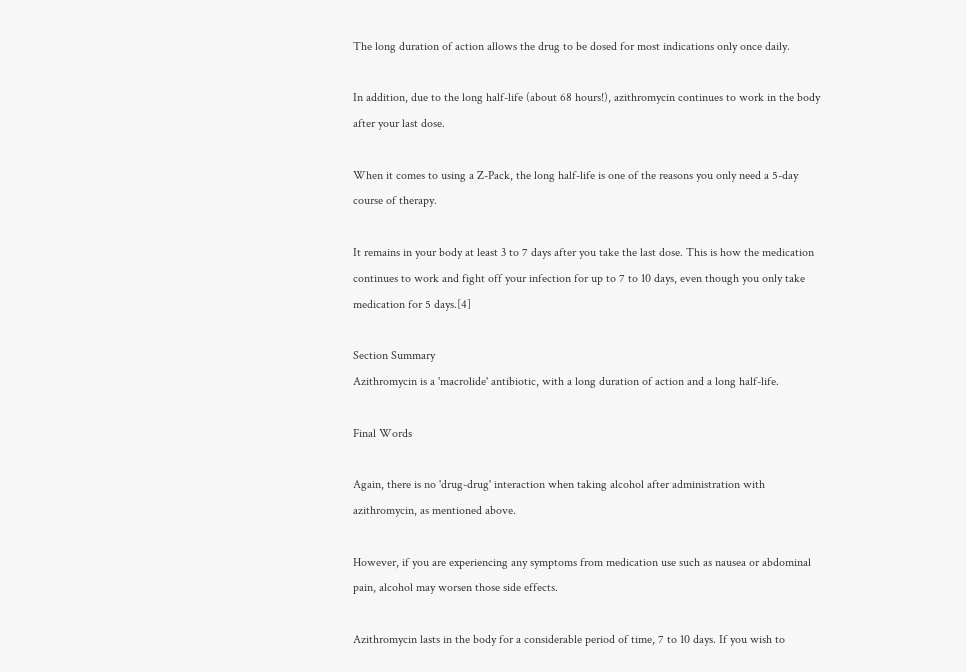The long duration of action allows the drug to be dosed for most indications only once daily.

In addition, due to the long half-life (about 68 hours!), azithromycin continues to work in the body after your last dose.

When it comes to using a Z-Pack, the long half-life is one of the reasons you only need a 5-day course of therapy.

It remains in your body at least 3 to 7 days after you take the last dose. This is how the medication continues to work and fight off your infection for up to 7 to 10 days, even though you only take medication for 5 days.[4]

Section Summary
Azithromycin is a 'macrolide' antibiotic, with a long duration of action and a long half-life.

Final Words

Again, there is no 'drug-drug' interaction when taking alcohol after administration with azithromycin, as mentioned above.

However, if you are experiencing any symptoms from medication use such as nausea or abdominal pain, alcohol may worsen those side effects.

Azithromycin lasts in the body for a considerable period of time, 7 to 10 days. If you wish to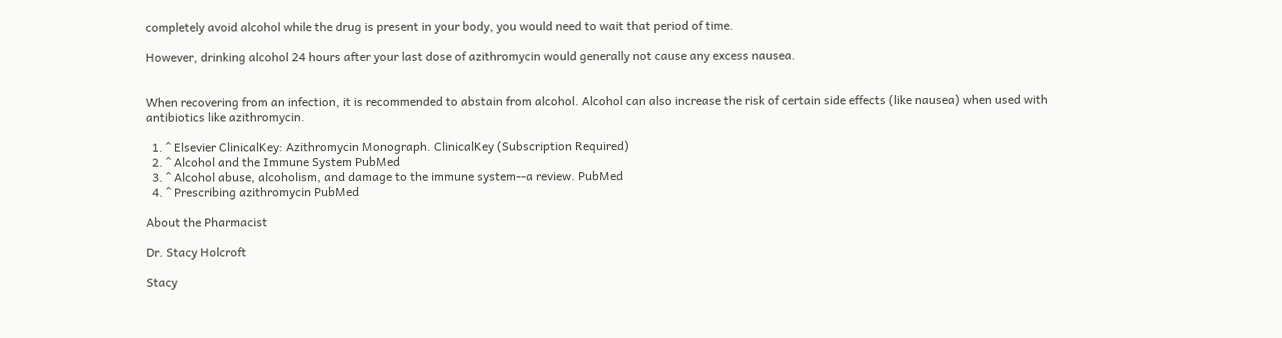completely avoid alcohol while the drug is present in your body, you would need to wait that period of time.

However, drinking alcohol 24 hours after your last dose of azithromycin would generally not cause any excess nausea.


When recovering from an infection, it is recommended to abstain from alcohol. Alcohol can also increase the risk of certain side effects (like nausea) when used with antibiotics like azithromycin.

  1. ^ Elsevier ClinicalKey: Azithromycin Monograph. ClinicalKey (Subscription Required)
  2. ^ Alcohol and the Immune System PubMed
  3. ^ Alcohol abuse, alcoholism, and damage to the immune system--a review. PubMed
  4. ^ Prescribing azithromycin PubMed

About the Pharmacist

Dr. Stacy Holcroft

Stacy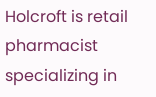Holcroft is retail pharmacist specializing in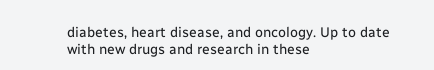diabetes, heart disease, and oncology. Up to date with new drugs and research in these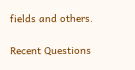fields and others.

Recent Questions